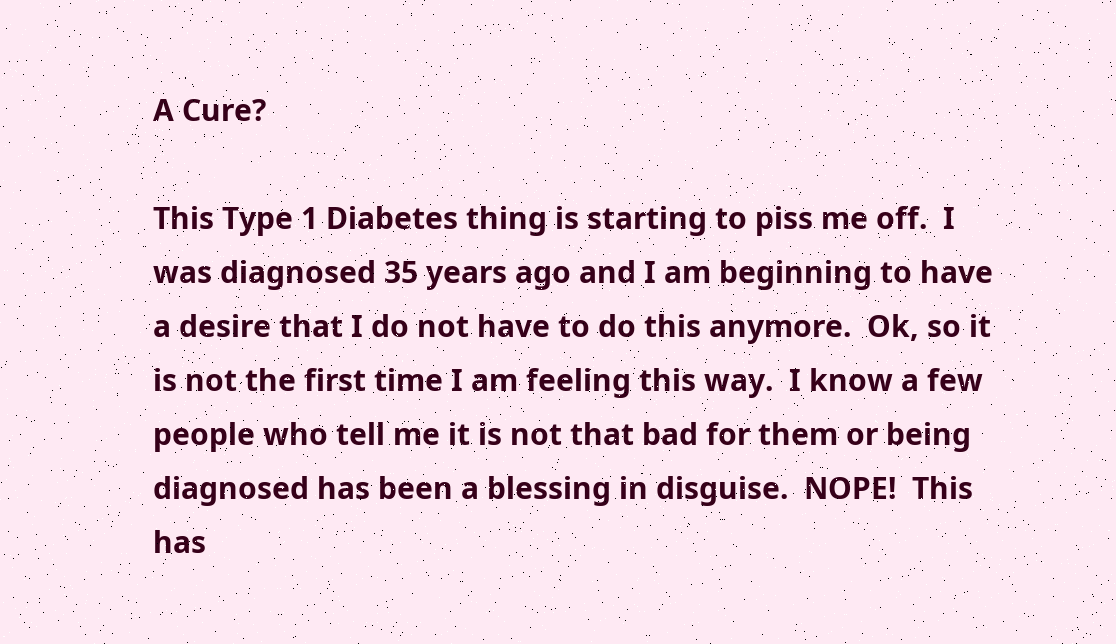A Cure?

This Type 1 Diabetes thing is starting to piss me off.  I was diagnosed 35 years ago and I am beginning to have a desire that I do not have to do this anymore.  Ok, so it is not the first time I am feeling this way.  I know a few people who tell me it is not that bad for them or being diagnosed has been a blessing in disguise.  NOPE!  This has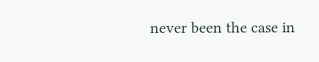never been the case in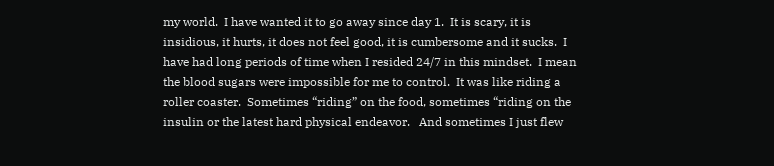my world.  I have wanted it to go away since day 1.  It is scary, it is insidious, it hurts, it does not feel good, it is cumbersome and it sucks.  I have had long periods of time when I resided 24/7 in this mindset.  I mean the blood sugars were impossible for me to control.  It was like riding a roller coaster.  Sometimes “riding” on the food, sometimes “riding on the insulin or the latest hard physical endeavor.   And sometimes I just flew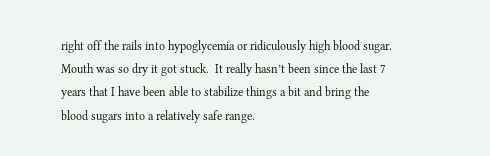right off the rails into hypoglycemia or ridiculously high blood sugar.  Mouth was so dry it got stuck.  It really hasn’t been since the last 7 years that I have been able to stabilize things a bit and bring the blood sugars into a relatively safe range.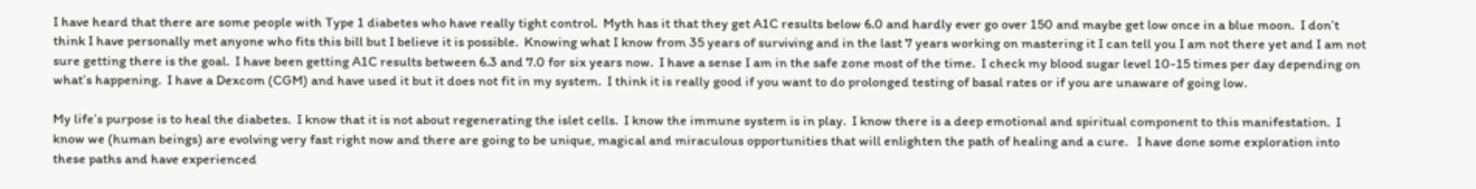I have heard that there are some people with Type 1 diabetes who have really tight control.  Myth has it that they get A1C results below 6.0 and hardly ever go over 150 and maybe get low once in a blue moon.  I don’t think I have personally met anyone who fits this bill but I believe it is possible.  Knowing what I know from 35 years of surviving and in the last 7 years working on mastering it I can tell you I am not there yet and I am not sure getting there is the goal.  I have been getting A1C results between 6.3 and 7.0 for six years now.  I have a sense I am in the safe zone most of the time.  I check my blood sugar level 10-15 times per day depending on what’s happening.  I have a Dexcom (CGM) and have used it but it does not fit in my system.  I think it is really good if you want to do prolonged testing of basal rates or if you are unaware of going low.

My life’s purpose is to heal the diabetes.  I know that it is not about regenerating the islet cells.  I know the immune system is in play.  I know there is a deep emotional and spiritual component to this manifestation.  I know we (human beings) are evolving very fast right now and there are going to be unique, magical and miraculous opportunities that will enlighten the path of healing and a cure.   I have done some exploration into these paths and have experienced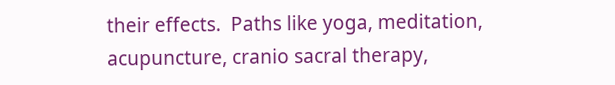their effects.  Paths like yoga, meditation, acupuncture, cranio sacral therapy,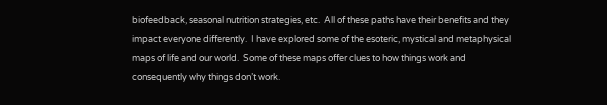biofeedback, seasonal nutrition strategies, etc.  All of these paths have their benefits and they impact everyone differently.  I have explored some of the esoteric, mystical and metaphysical maps of life and our world.  Some of these maps offer clues to how things work and consequently why things don’t work.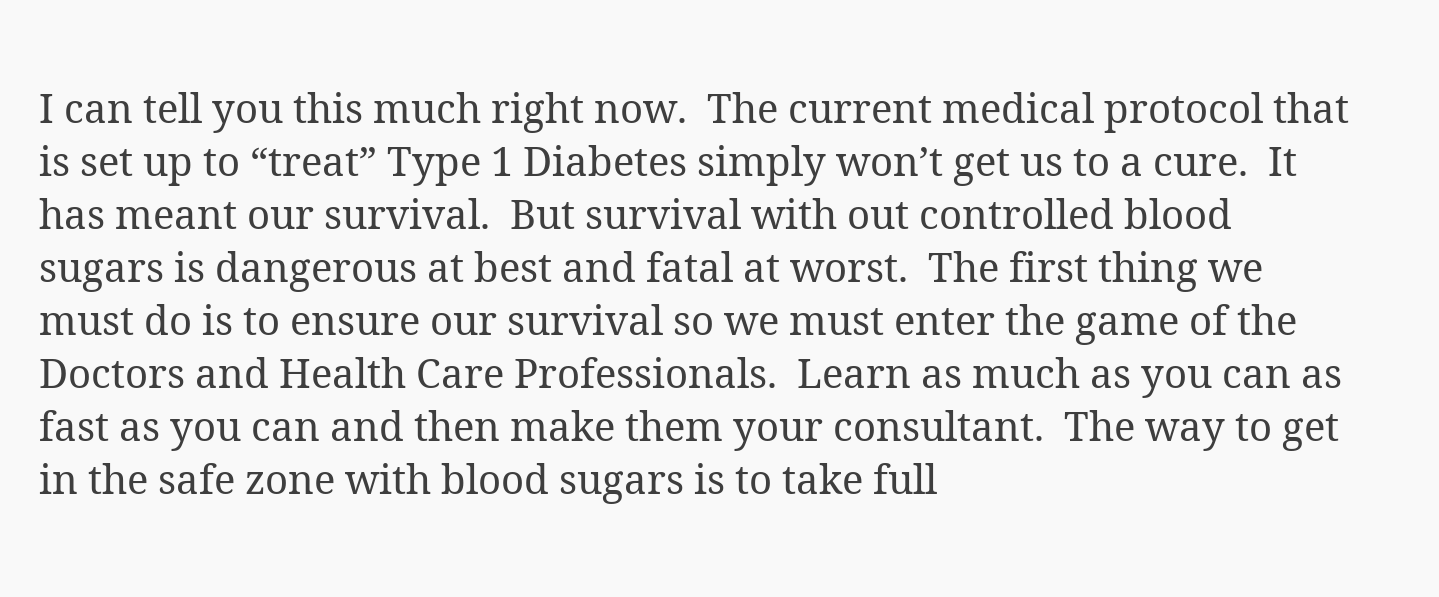I can tell you this much right now.  The current medical protocol that is set up to “treat” Type 1 Diabetes simply won’t get us to a cure.  It has meant our survival.  But survival with out controlled blood sugars is dangerous at best and fatal at worst.  The first thing we must do is to ensure our survival so we must enter the game of the Doctors and Health Care Professionals.  Learn as much as you can as fast as you can and then make them your consultant.  The way to get in the safe zone with blood sugars is to take full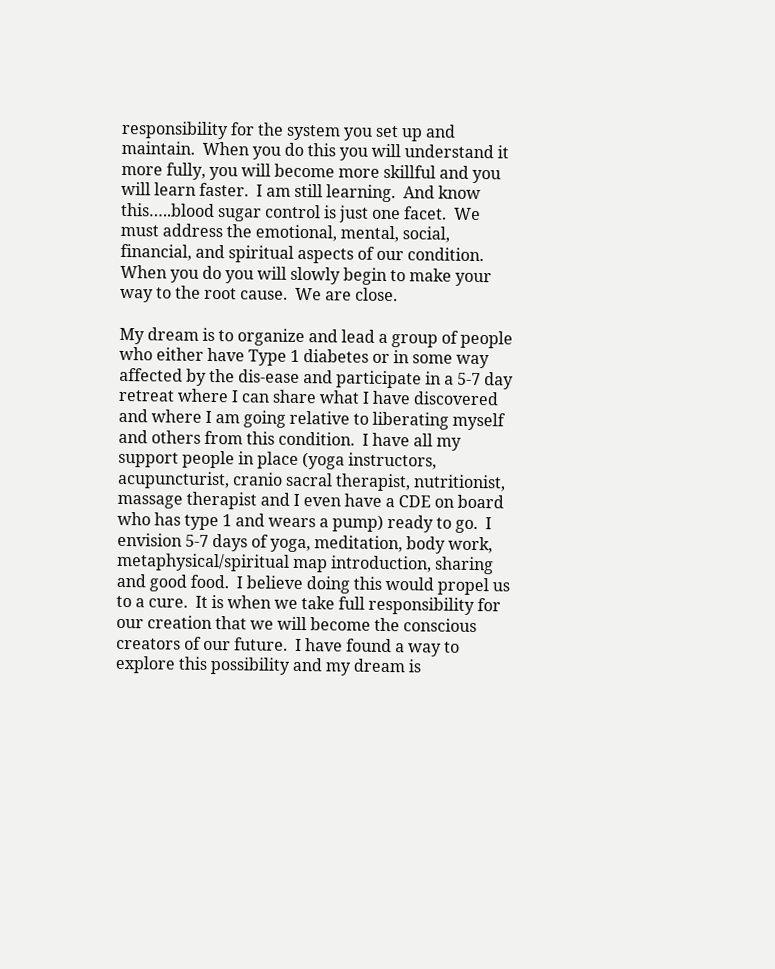responsibility for the system you set up and maintain.  When you do this you will understand it more fully, you will become more skillful and you will learn faster.  I am still learning.  And know this…..blood sugar control is just one facet.  We must address the emotional, mental, social, financial, and spiritual aspects of our condition.  When you do you will slowly begin to make your way to the root cause.  We are close.

My dream is to organize and lead a group of people who either have Type 1 diabetes or in some way affected by the dis-ease and participate in a 5-7 day retreat where I can share what I have discovered and where I am going relative to liberating myself and others from this condition.  I have all my support people in place (yoga instructors, acupuncturist, cranio sacral therapist, nutritionist, massage therapist and I even have a CDE on board who has type 1 and wears a pump) ready to go.  I envision 5-7 days of yoga, meditation, body work, metaphysical/spiritual map introduction, sharing and good food.  I believe doing this would propel us to a cure.  It is when we take full responsibility for our creation that we will become the conscious creators of our future.  I have found a way to explore this possibility and my dream is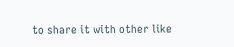to share it with other like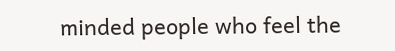minded people who feel the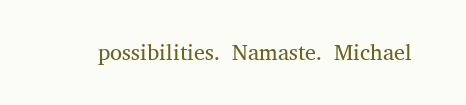possibilities.  Namaste.  Michael